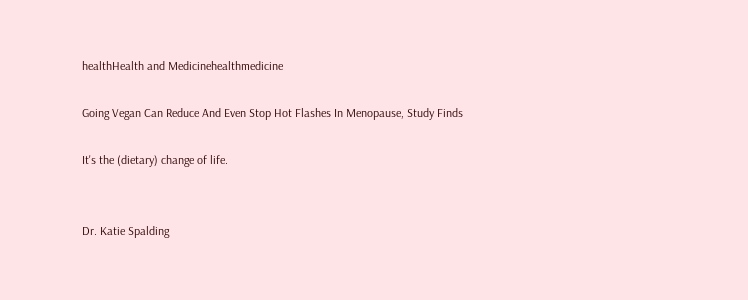healthHealth and Medicinehealthmedicine

Going Vegan Can Reduce And Even Stop Hot Flashes In Menopause, Study Finds

It's the (dietary) change of life.


Dr. Katie Spalding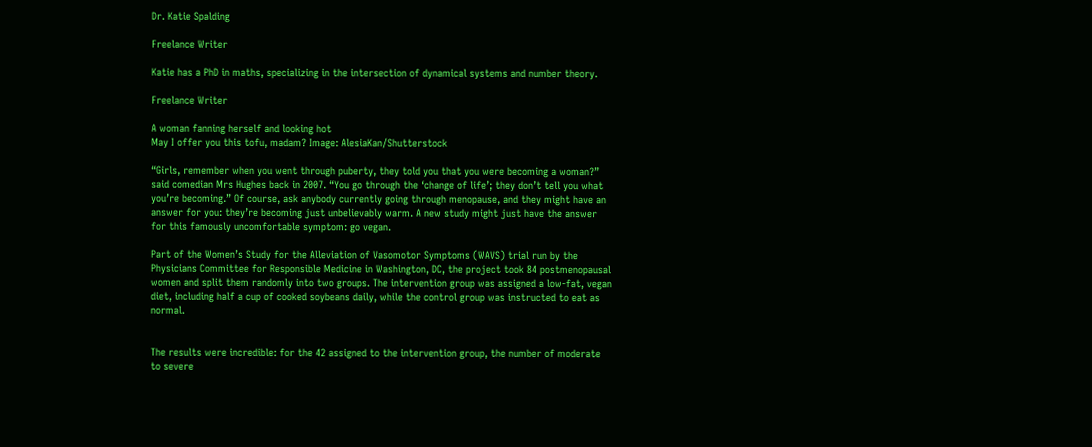Dr. Katie Spalding

Freelance Writer

Katie has a PhD in maths, specializing in the intersection of dynamical systems and number theory.

Freelance Writer

A woman fanning herself and looking hot
May I offer you this tofu, madam? Image: AlesiaKan/Shutterstock

“Girls, remember when you went through puberty, they told you that you were becoming a woman?” said comedian Mrs Hughes back in 2007. “You go through the ‘change of life’; they don’t tell you what you’re becoming.” Of course, ask anybody currently going through menopause, and they might have an answer for you: they’re becoming just unbelievably warm. A new study might just have the answer for this famously uncomfortable symptom: go vegan.

Part of the Women’s Study for the Alleviation of Vasomotor Symptoms (WAVS) trial run by the Physicians Committee for Responsible Medicine in Washington, DC, the project took 84 postmenopausal women and split them randomly into two groups. The intervention group was assigned a low-fat, vegan diet, including half a cup of cooked soybeans daily, while the control group was instructed to eat as normal.


The results were incredible: for the 42 assigned to the intervention group, the number of moderate to severe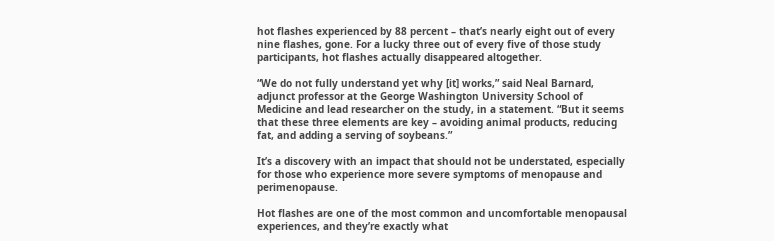hot flashes experienced by 88 percent – that’s nearly eight out of every nine flashes, gone. For a lucky three out of every five of those study participants, hot flashes actually disappeared altogether.

“We do not fully understand yet why [it] works,” said Neal Barnard, adjunct professor at the George Washington University School of Medicine and lead researcher on the study, in a statement. “But it seems that these three elements are key – avoiding animal products, reducing fat, and adding a serving of soybeans.”

It’s a discovery with an impact that should not be understated, especially for those who experience more severe symptoms of menopause and perimenopause.

Hot flashes are one of the most common and uncomfortable menopausal experiences, and they’re exactly what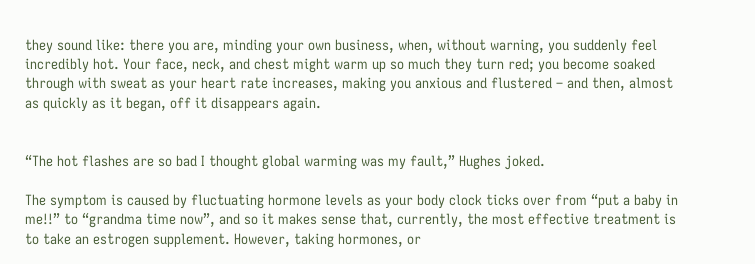they sound like: there you are, minding your own business, when, without warning, you suddenly feel incredibly hot. Your face, neck, and chest might warm up so much they turn red; you become soaked through with sweat as your heart rate increases, making you anxious and flustered – and then, almost as quickly as it began, off it disappears again.


“The hot flashes are so bad I thought global warming was my fault,” Hughes joked.

The symptom is caused by fluctuating hormone levels as your body clock ticks over from “put a baby in me!!” to “grandma time now”, and so it makes sense that, currently, the most effective treatment is to take an estrogen supplement. However, taking hormones, or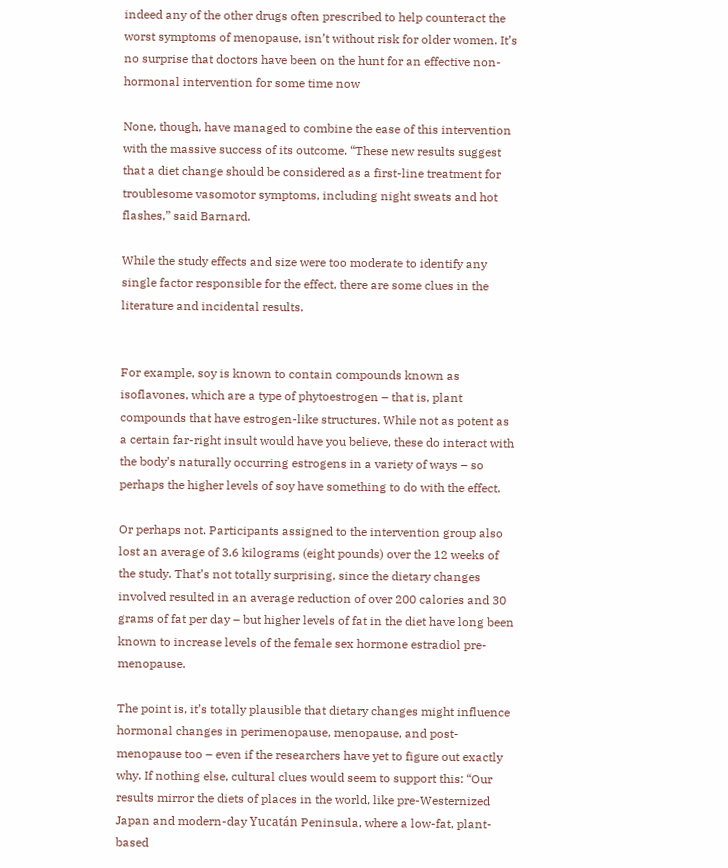indeed any of the other drugs often prescribed to help counteract the worst symptoms of menopause, isn’t without risk for older women. It’s no surprise that doctors have been on the hunt for an effective non-hormonal intervention for some time now

None, though, have managed to combine the ease of this intervention with the massive success of its outcome. “These new results suggest that a diet change should be considered as a first-line treatment for troublesome vasomotor symptoms, including night sweats and hot flashes,” said Barnard.

While the study effects and size were too moderate to identify any single factor responsible for the effect, there are some clues in the literature and incidental results.


For example, soy is known to contain compounds known as isoflavones, which are a type of phytoestrogen – that is, plant compounds that have estrogen-like structures. While not as potent as a certain far-right insult would have you believe, these do interact with the body’s naturally occurring estrogens in a variety of ways – so perhaps the higher levels of soy have something to do with the effect.

Or perhaps not. Participants assigned to the intervention group also lost an average of 3.6 kilograms (eight pounds) over the 12 weeks of the study. That’s not totally surprising, since the dietary changes involved resulted in an average reduction of over 200 calories and 30 grams of fat per day – but higher levels of fat in the diet have long been known to increase levels of the female sex hormone estradiol pre-menopause.

The point is, it’s totally plausible that dietary changes might influence hormonal changes in perimenopause, menopause, and post-menopause too – even if the researchers have yet to figure out exactly why. If nothing else, cultural clues would seem to support this: “Our results mirror the diets of places in the world, like pre-Westernized Japan and modern-day Yucatán Peninsula, where a low-fat, plant-based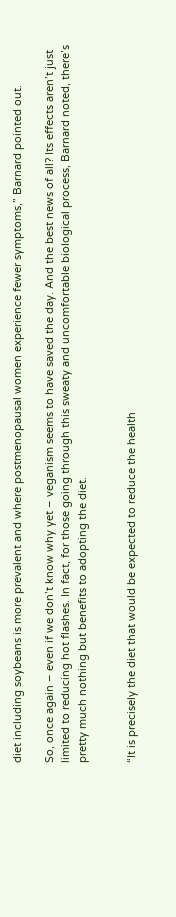diet including soybeans is more prevalent and where postmenopausal women experience fewer symptoms,” Barnard pointed out.

So, once again – even if we don’t know why yet – veganism seems to have saved the day. And the best news of all? Its effects aren’t just limited to reducing hot flashes. In fact, for those going through this sweaty and uncomfortable biological process, Barnard noted, there’s pretty much nothing but benefits to adopting the diet.


“It is precisely the diet that would be expected to reduce the health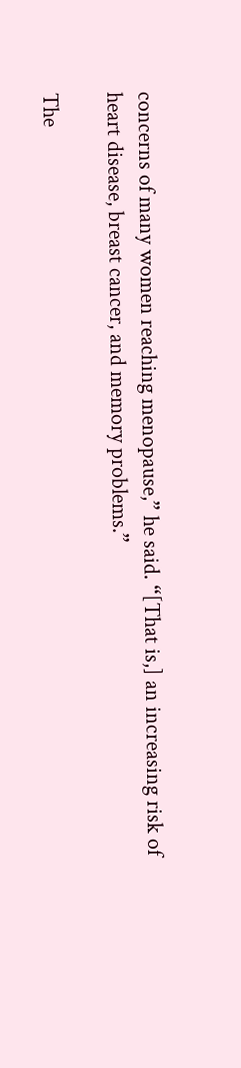concerns of many women reaching menopause,” he said. “[That is,] an increasing risk of heart disease, breast cancer, and memory problems.”

The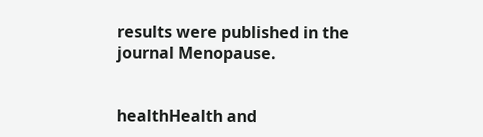results were published in the journal Menopause.


healthHealth and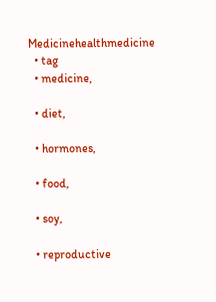Medicinehealthmedicine
  • tag
  • medicine,

  • diet,

  • hormones,

  • food,

  • soy,

  • reproductive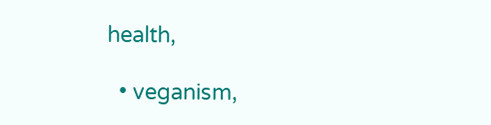health,

  • veganism,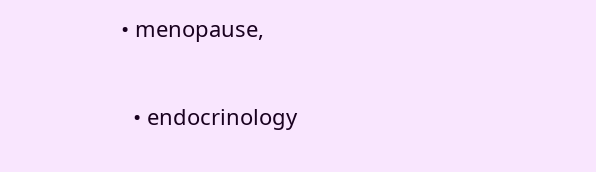• menopause,

  • endocrinology